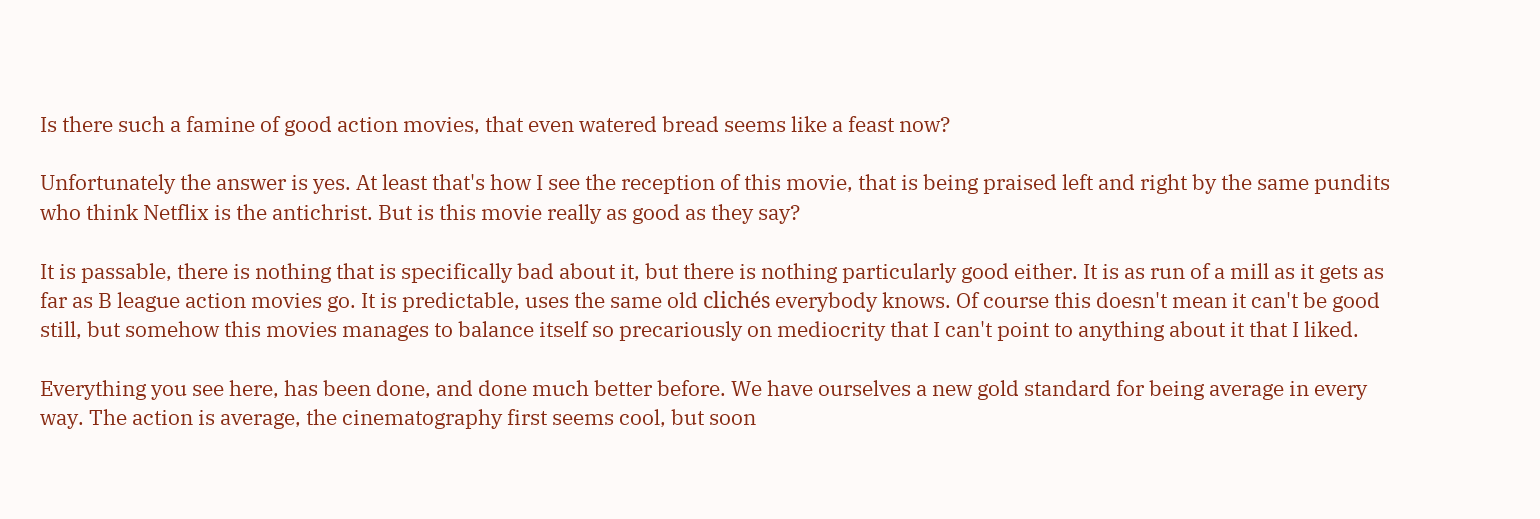Is there such a famine of good action movies, that even watered bread seems like a feast now?

Unfortunately the answer is yes. At least that's how I see the reception of this movie, that is being praised left and right by the same pundits who think Netflix is the antichrist. But is this movie really as good as they say?

It is passable, there is nothing that is specifically bad about it, but there is nothing particularly good either. It is as run of a mill as it gets as far as B league action movies go. It is predictable, uses the same old clichés everybody knows. Of course this doesn't mean it can't be good still, but somehow this movies manages to balance itself so precariously on mediocrity that I can't point to anything about it that I liked.

Everything you see here, has been done, and done much better before. We have ourselves a new gold standard for being average in every way. The action is average, the cinematography first seems cool, but soon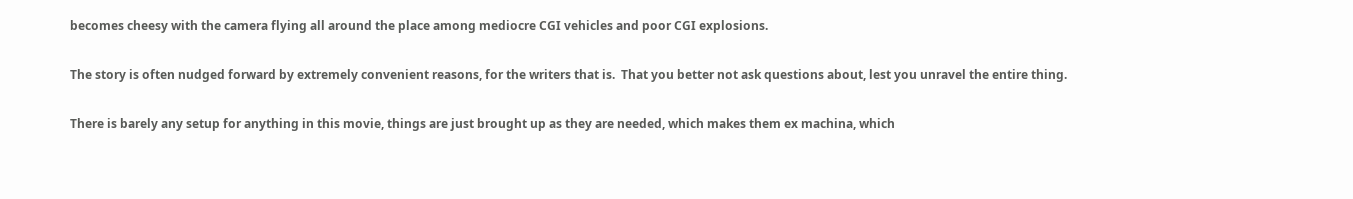becomes cheesy with the camera flying all around the place among mediocre CGI vehicles and poor CGI explosions.

The story is often nudged forward by extremely convenient reasons, for the writers that is.  That you better not ask questions about, lest you unravel the entire thing.

There is barely any setup for anything in this movie, things are just brought up as they are needed, which makes them ex machina, which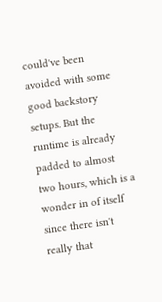could've been avoided with some good backstory setups. But the runtime is already padded to almost two hours, which is a wonder in of itself since there isn't really that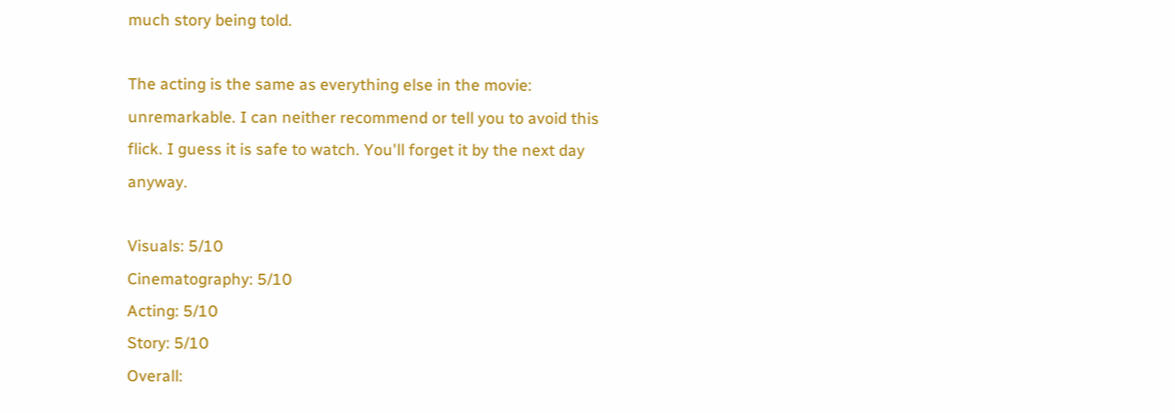much story being told.

The acting is the same as everything else in the movie: unremarkable. I can neither recommend or tell you to avoid this flick. I guess it is safe to watch. You'll forget it by the next day anyway.

Visuals: 5/10
Cinematography: 5/10
Acting: 5/10
Story: 5/10
Overall: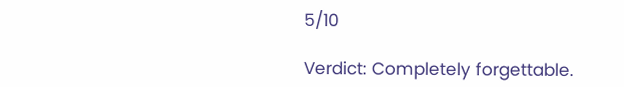5/10

Verdict: Completely forgettable.